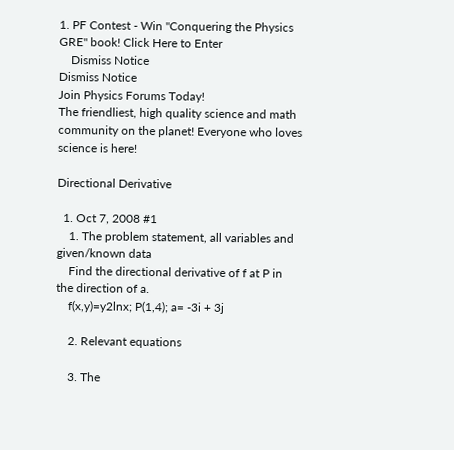1. PF Contest - Win "Conquering the Physics GRE" book! Click Here to Enter
    Dismiss Notice
Dismiss Notice
Join Physics Forums Today!
The friendliest, high quality science and math community on the planet! Everyone who loves science is here!

Directional Derivative

  1. Oct 7, 2008 #1
    1. The problem statement, all variables and given/known data
    Find the directional derivative of f at P in the direction of a.
    f(x,y)=y2lnx; P(1,4); a= -3i + 3j

    2. Relevant equations

    3. The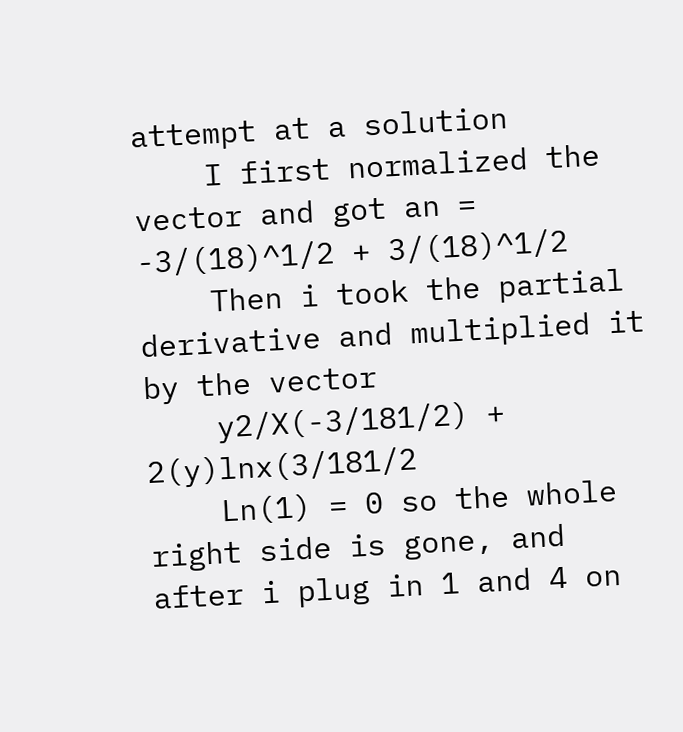attempt at a solution
    I first normalized the vector and got an = -3/(18)^1/2 + 3/(18)^1/2
    Then i took the partial derivative and multiplied it by the vector
    y2/X(-3/181/2) + 2(y)lnx(3/181/2
    Ln(1) = 0 so the whole right side is gone, and after i plug in 1 and 4 on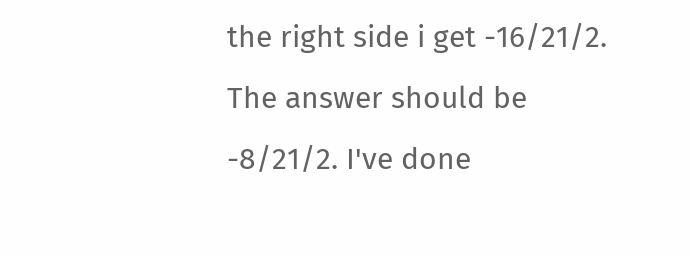the right side i get -16/21/2. The answer should be -8/21/2. I've done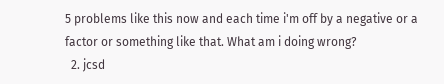5 problems like this now and each time i'm off by a negative or a factor or something like that. What am i doing wrong?
  2. jcsd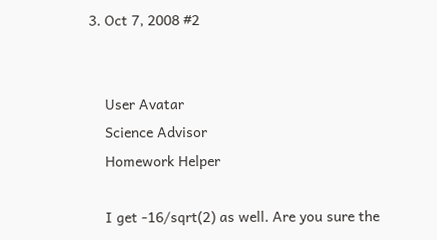3. Oct 7, 2008 #2


    User Avatar
    Science Advisor
    Homework Helper

    I get -16/sqrt(2) as well. Are you sure the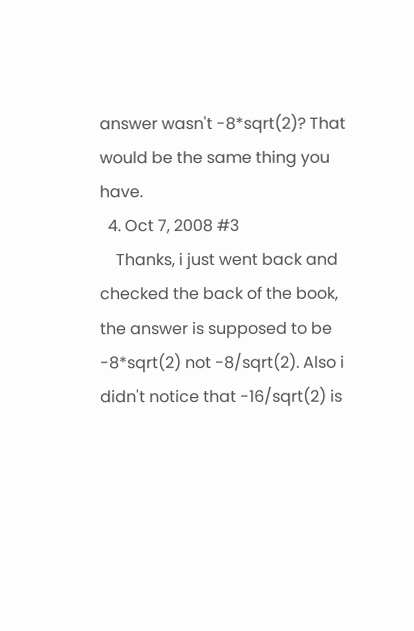answer wasn't -8*sqrt(2)? That would be the same thing you have.
  4. Oct 7, 2008 #3
    Thanks, i just went back and checked the back of the book, the answer is supposed to be -8*sqrt(2) not -8/sqrt(2). Also i didn't notice that -16/sqrt(2) is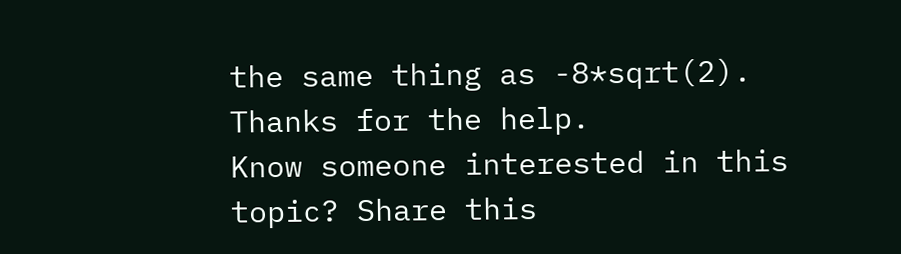the same thing as -8*sqrt(2). Thanks for the help.
Know someone interested in this topic? Share this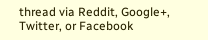thread via Reddit, Google+, Twitter, or Facebook